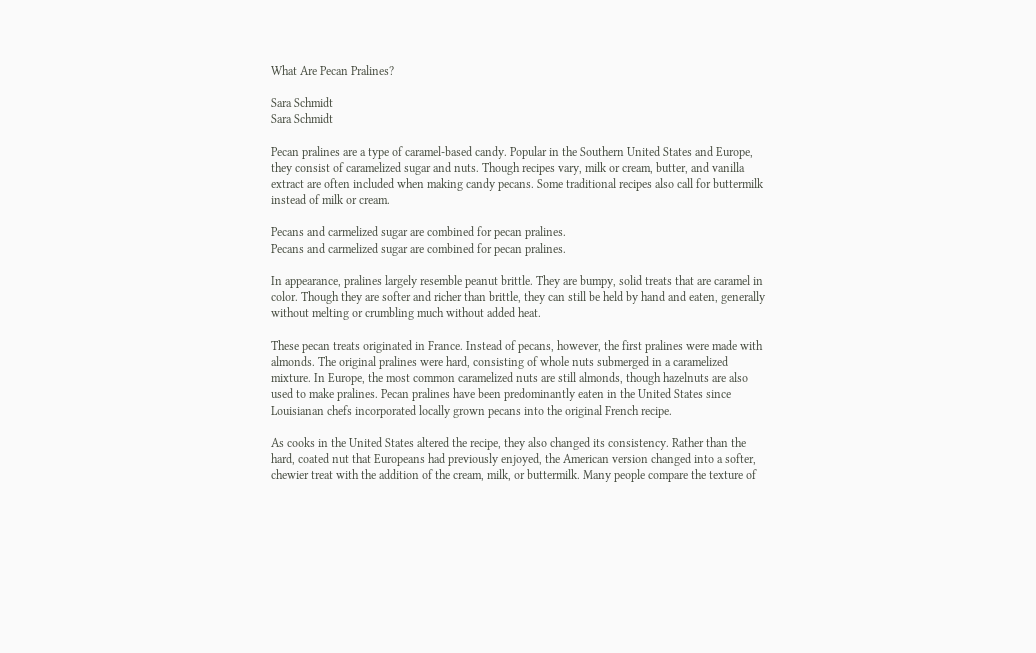What Are Pecan Pralines?

Sara Schmidt
Sara Schmidt

Pecan pralines are a type of caramel-based candy. Popular in the Southern United States and Europe, they consist of caramelized sugar and nuts. Though recipes vary, milk or cream, butter, and vanilla extract are often included when making candy pecans. Some traditional recipes also call for buttermilk instead of milk or cream.

Pecans and carmelized sugar are combined for pecan pralines.
Pecans and carmelized sugar are combined for pecan pralines.

In appearance, pralines largely resemble peanut brittle. They are bumpy, solid treats that are caramel in color. Though they are softer and richer than brittle, they can still be held by hand and eaten, generally without melting or crumbling much without added heat.

These pecan treats originated in France. Instead of pecans, however, the first pralines were made with almonds. The original pralines were hard, consisting of whole nuts submerged in a caramelized mixture. In Europe, the most common caramelized nuts are still almonds, though hazelnuts are also used to make pralines. Pecan pralines have been predominantly eaten in the United States since Louisianan chefs incorporated locally grown pecans into the original French recipe.

As cooks in the United States altered the recipe, they also changed its consistency. Rather than the hard, coated nut that Europeans had previously enjoyed, the American version changed into a softer, chewier treat with the addition of the cream, milk, or buttermilk. Many people compare the texture of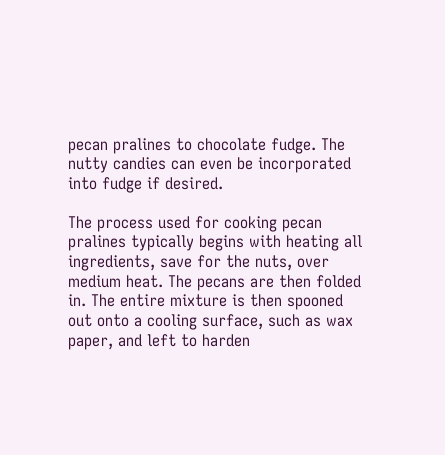pecan pralines to chocolate fudge. The nutty candies can even be incorporated into fudge if desired.

The process used for cooking pecan pralines typically begins with heating all ingredients, save for the nuts, over medium heat. The pecans are then folded in. The entire mixture is then spooned out onto a cooling surface, such as wax paper, and left to harden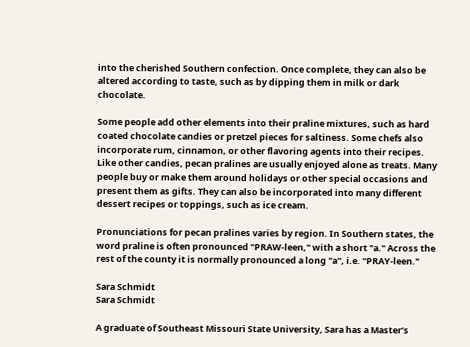into the cherished Southern confection. Once complete, they can also be altered according to taste, such as by dipping them in milk or dark chocolate.

Some people add other elements into their praline mixtures, such as hard coated chocolate candies or pretzel pieces for saltiness. Some chefs also incorporate rum, cinnamon, or other flavoring agents into their recipes. Like other candies, pecan pralines are usually enjoyed alone as treats. Many people buy or make them around holidays or other special occasions and present them as gifts. They can also be incorporated into many different dessert recipes or toppings, such as ice cream.

Pronunciations for pecan pralines varies by region. In Southern states, the word praline is often pronounced "PRAW-leen," with a short "a." Across the rest of the county it is normally pronounced a long "a", i.e. "PRAY-leen."

Sara Schmidt
Sara Schmidt

A graduate of Southeast Missouri State University, Sara has a Master’s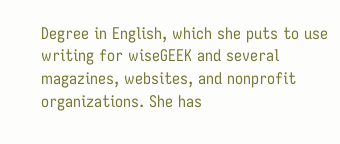Degree in English, which she puts to use writing for wiseGEEK and several magazines, websites, and nonprofit organizations. She has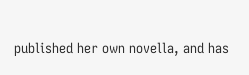published her own novella, and has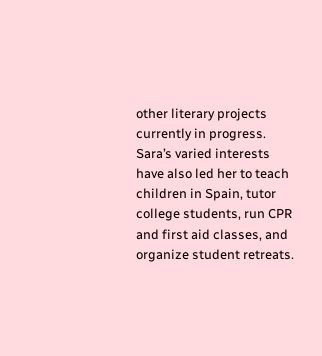other literary projects currently in progress. Sara’s varied interests have also led her to teach children in Spain, tutor college students, run CPR and first aid classes, and organize student retreats.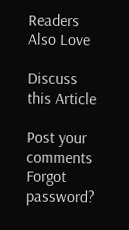Readers Also Love

Discuss this Article

Post your comments
Forgot password?